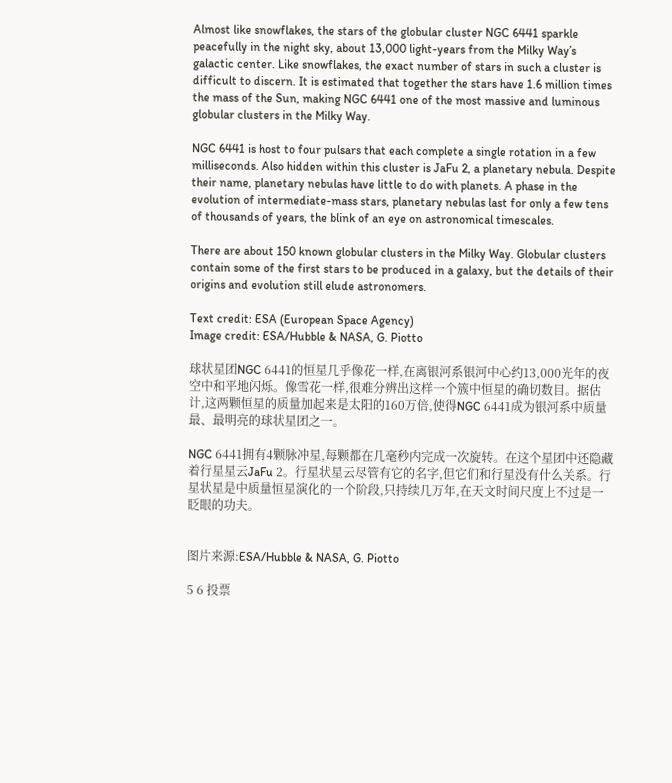Almost like snowflakes, the stars of the globular cluster NGC 6441 sparkle peacefully in the night sky, about 13,000 light-years from the Milky Way’s galactic center. Like snowflakes, the exact number of stars in such a cluster is difficult to discern. It is estimated that together the stars have 1.6 million times the mass of the Sun, making NGC 6441 one of the most massive and luminous globular clusters in the Milky Way.

NGC 6441 is host to four pulsars that each complete a single rotation in a few milliseconds. Also hidden within this cluster is JaFu 2, a planetary nebula. Despite their name, planetary nebulas have little to do with planets. A phase in the evolution of intermediate-mass stars, planetary nebulas last for only a few tens of thousands of years, the blink of an eye on astronomical timescales.

There are about 150 known globular clusters in the Milky Way. Globular clusters contain some of the first stars to be produced in a galaxy, but the details of their origins and evolution still elude astronomers.

Text credit: ESA (European Space Agency)
Image credit: ESA/Hubble & NASA, G. Piotto

球状星团NGC 6441的恒星几乎像花一样,在离银河系银河中心约13,000光年的夜空中和平地闪烁。像雪花一样,很难分辨出这样一个簇中恒星的确切数目。据估计,这两颗恒星的质量加起来是太阳的160万倍,使得NGC 6441成为银河系中质量最、最明亮的球状星团之一。

NGC 6441拥有4颗脉冲星,每颗都在几毫秒内完成一次旋转。在这个星团中还隐藏着行星星云JaFu 2。行星状星云尽管有它的名字,但它们和行星没有什么关系。行星状星是中质量恒星演化的一个阶段,只持续几万年,在天文时间尺度上不过是一眨眼的功夫。


图片来源:ESA/Hubble & NASA, G. Piotto

5 6 投票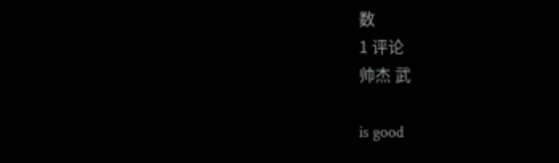数
1 评论
帅杰 武

is good